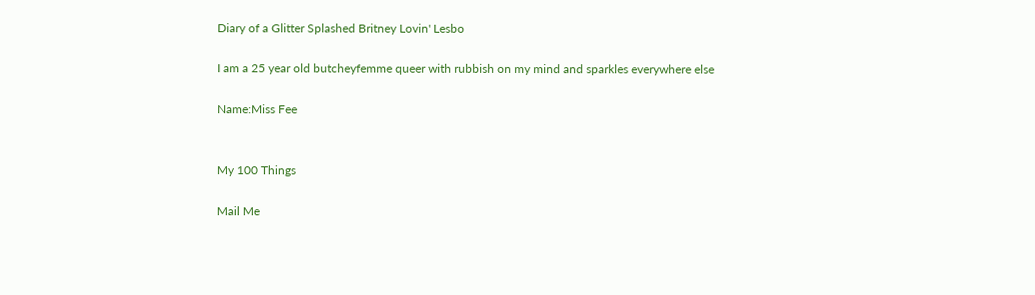Diary of a Glitter Splashed Britney Lovin' Lesbo

I am a 25 year old butcheyfemme queer with rubbish on my mind and sparkles everywhere else

Name:Miss Fee


My 100 Things

Mail Me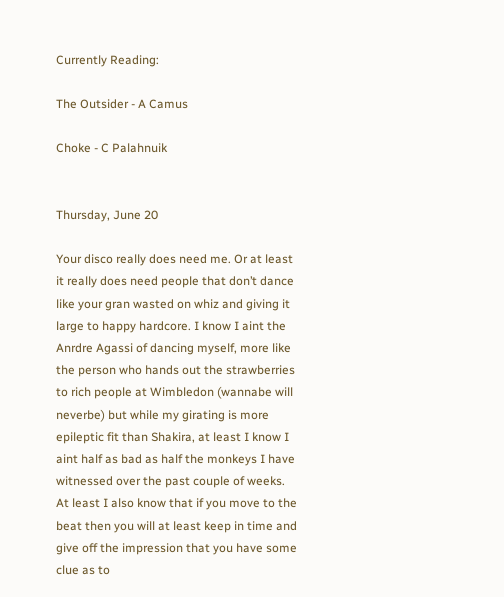Currently Reading:

The Outsider - A Camus

Choke - C Palahnuik


Thursday, June 20

Your disco really does need me. Or at least it really does need people that don’t dance like your gran wasted on whiz and giving it large to happy hardcore. I know I aint the Anrdre Agassi of dancing myself, more like the person who hands out the strawberries to rich people at Wimbledon (wannabe will neverbe) but while my girating is more epileptic fit than Shakira, at least I know I aint half as bad as half the monkeys I have witnessed over the past couple of weeks. At least I also know that if you move to the beat then you will at least keep in time and give off the impression that you have some clue as to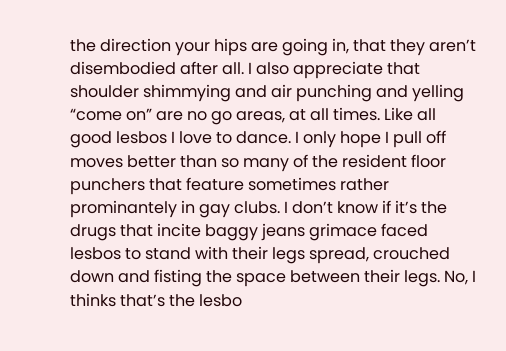the direction your hips are going in, that they aren’t disembodied after all. I also appreciate that shoulder shimmying and air punching and yelling “come on” are no go areas, at all times. Like all good lesbos I love to dance. I only hope I pull off moves better than so many of the resident floor punchers that feature sometimes rather prominantely in gay clubs. I don’t know if it’s the drugs that incite baggy jeans grimace faced lesbos to stand with their legs spread, crouched down and fisting the space between their legs. No, I thinks that’s the lesbo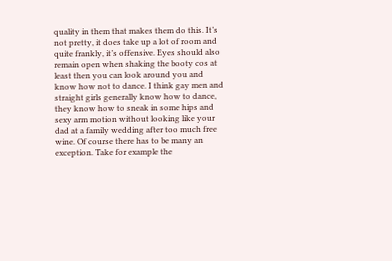quality in them that makes them do this. It’s not pretty, it does take up a lot of room and quite frankly, it’s offensive. Eyes should also remain open when shaking the booty cos at least then you can look around you and know how not to dance. I think gay men and straight girls generally know how to dance, they know how to sneak in some hips and sexy arm motion without looking like your dad at a family wedding after too much free wine. Of course there has to be many an exception. Take for example the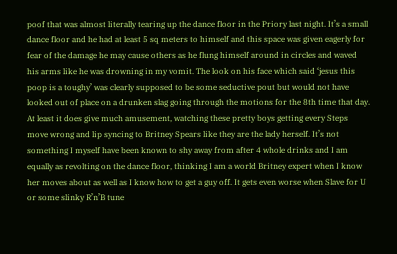poof that was almost literally tearing up the dance floor in the Priory last night. It’s a small dance floor and he had at least 5 sq meters to himself and this space was given eagerly for fear of the damage he may cause others as he flung himself around in circles and waved his arms like he was drowning in my vomit. The look on his face which said ‘jesus this poop is a toughy’ was clearly supposed to be some seductive pout but would not have looked out of place on a drunken slag going through the motions for the 8th time that day. At least it does give much amusement, watching these pretty boys getting every Steps move wrong and lip syncing to Britney Spears like they are the lady herself. It’s not something I myself have been known to shy away from after 4 whole drinks and I am equally as revolting on the dance floor, thinking I am a world Britney expert when I know her moves about as well as I know how to get a guy off. It gets even worse when Slave for U or some slinky R’n’B tune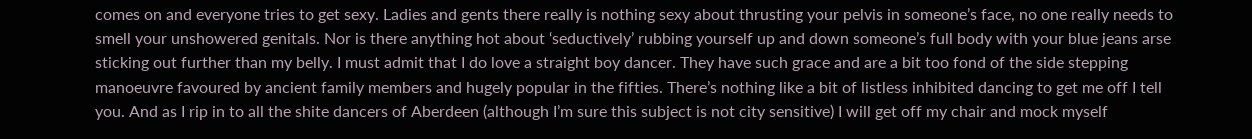comes on and everyone tries to get sexy. Ladies and gents there really is nothing sexy about thrusting your pelvis in someone’s face, no one really needs to smell your unshowered genitals. Nor is there anything hot about ‘seductively’ rubbing yourself up and down someone’s full body with your blue jeans arse sticking out further than my belly. I must admit that I do love a straight boy dancer. They have such grace and are a bit too fond of the side stepping manoeuvre favoured by ancient family members and hugely popular in the fifties. There’s nothing like a bit of listless inhibited dancing to get me off I tell you. And as I rip in to all the shite dancers of Aberdeen (although I’m sure this subject is not city sensitive) I will get off my chair and mock myself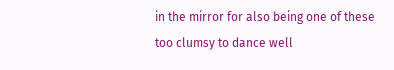in the mirror for also being one of these too clumsy to dance well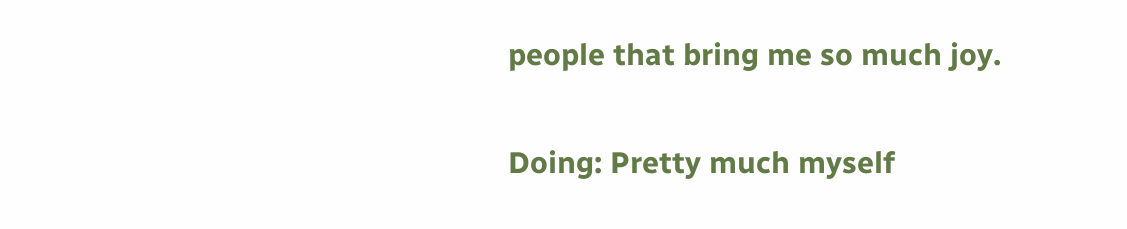people that bring me so much joy.

Doing: Pretty much myself